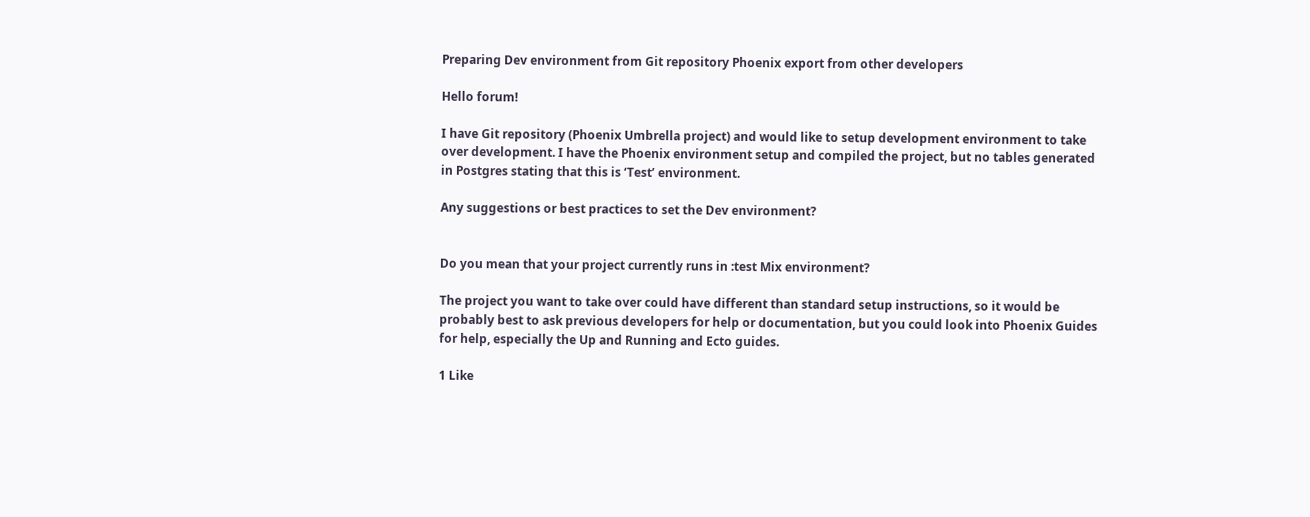Preparing Dev environment from Git repository Phoenix export from other developers

Hello forum!

I have Git repository (Phoenix Umbrella project) and would like to setup development environment to take over development. I have the Phoenix environment setup and compiled the project, but no tables generated in Postgres stating that this is ‘Test’ environment.

Any suggestions or best practices to set the Dev environment?


Do you mean that your project currently runs in :test Mix environment?

The project you want to take over could have different than standard setup instructions, so it would be probably best to ask previous developers for help or documentation, but you could look into Phoenix Guides for help, especially the Up and Running and Ecto guides.

1 Like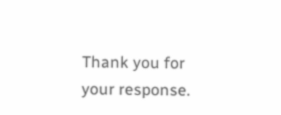Thank you for your response.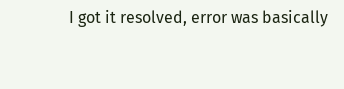I got it resolved, error was basically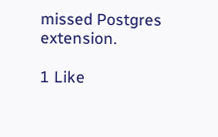missed Postgres extension.

1 Like